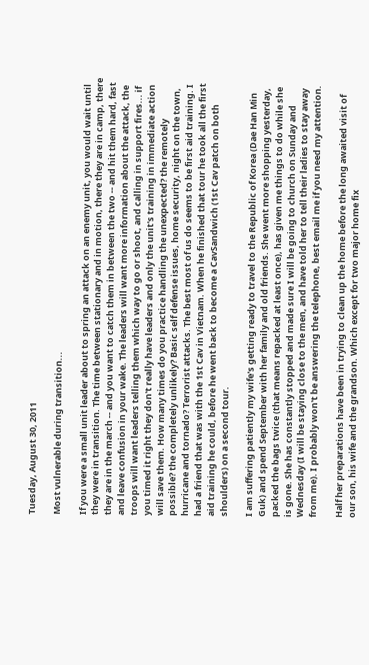Tuesday, August 30, 2011

Most vulnerable during transition...

If you were a small unit leader about to spring an attack on an enemy unit, you would wait until they were in transition. The time between stationary and in motion, there they are in camp, there they are in the march -- and you want to catch them in between the two -- and hit them hard, fast and leave confusion in your wake. The leaders will want more information about the attack, the troops will want leaders telling them which way to go or shoot, and calling in support fires... if you timed it right they don't really have leaders and only the unit's training in immediate action will save them. How many times do you practice handling the unexpected? the remotely possible? the completely unlikely? Basic self defense issues, home security, night on the town, hurricane and tornado? Terrorist attacks. The best most of us do seems to be first aid training. I had a friend that was with the 1st Cav in Vietnam. When he finished that tour he took all the first aid training he could, before he went back to become a CavSandwich (1st Cav patch on both shoulders) on a second tour.

I am suffering patiently my wife's getting ready to travel to the Republic of Korea (Dae Han Min Guk) and spend September with her family and old friends. She went more shopping yesterday, packed the bags twice (that means repacked at least once), has given me things to do while she is gone. She has constantly stopped and made sure I will be going to church on Sunday and Wednesday (I will be staying close to the men, and have told her to tell their ladies to stay away from me). I probably won't be answering the telephone, best email me if you need my attention.

Half her preparations have been in trying to clean up the home before the long awaited visit of our son, his wife and the grandson. Which except for two major home fix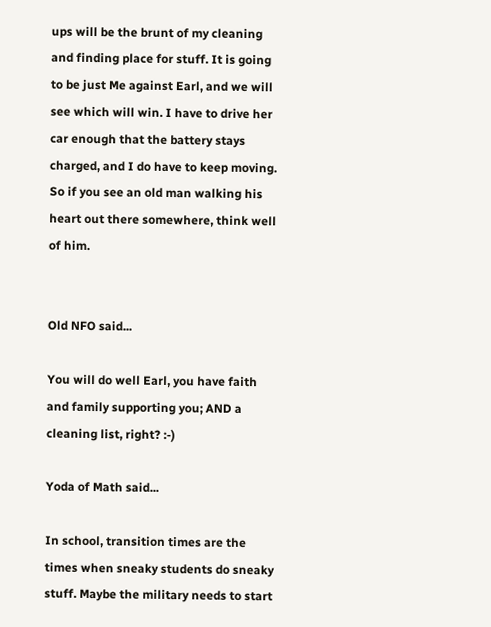ups will be the brunt of my cleaning and finding place for stuff. It is going to be just Me against Earl, and we will see which will win. I have to drive her car enough that the battery stays charged, and I do have to keep moving. So if you see an old man walking his heart out there somewhere, think well of him.


Old NFO said...

You will do well Earl, you have faith and family supporting you; AND a cleaning list, right? :-)

Yoda of Math said...

In school, transition times are the times when sneaky students do sneaky stuff. Maybe the military needs to start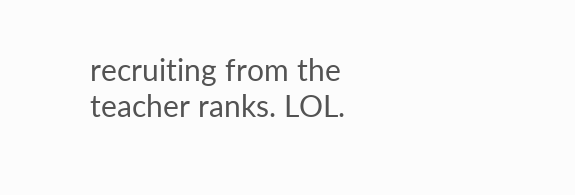recruiting from the teacher ranks. LOL.